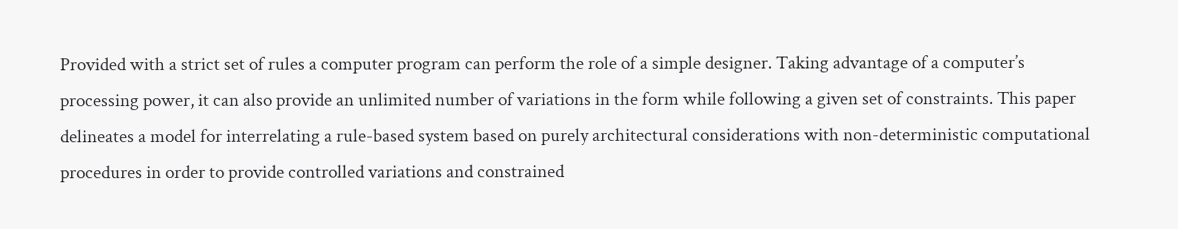Provided with a strict set of rules a computer program can perform the role of a simple designer. Taking advantage of a computer’s processing power, it can also provide an unlimited number of variations in the form while following a given set of constraints. This paper delineates a model for interrelating a rule-based system based on purely architectural considerations with non-deterministic computational procedures in order to provide controlled variations and constrained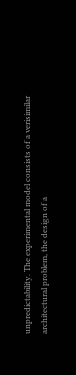unpredictability. The experimental model consists of a verisimilar architectural problem, the design of a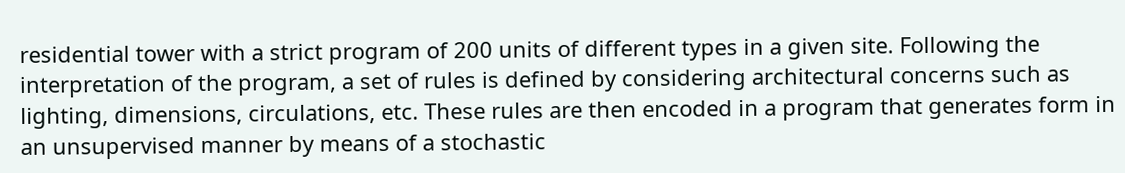residential tower with a strict program of 200 units of different types in a given site. Following the interpretation of the program, a set of rules is defined by considering architectural concerns such as lighting, dimensions, circulations, etc. These rules are then encoded in a program that generates form in an unsupervised manner by means of a stochastic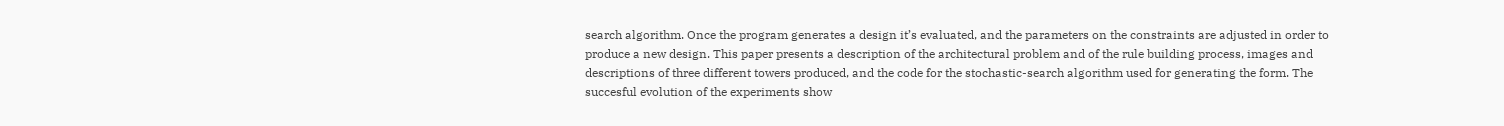search algorithm. Once the program generates a design it’s evaluated, and the parameters on the constraints are adjusted in order to produce a new design. This paper presents a description of the architectural problem and of the rule building process, images and descriptions of three different towers produced, and the code for the stochastic-search algorithm used for generating the form. The succesful evolution of the experiments show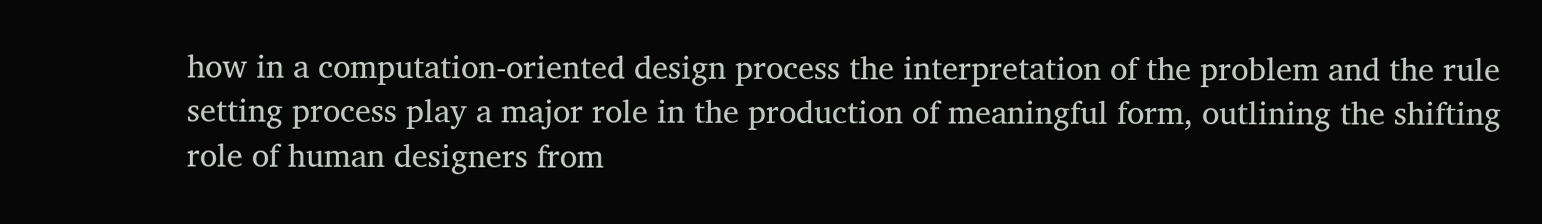how in a computation-oriented design process the interpretation of the problem and the rule setting process play a major role in the production of meaningful form, outlining the shifting role of human designers from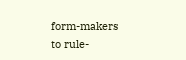form-makers to rule-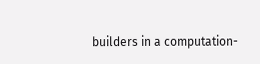builders in a computation-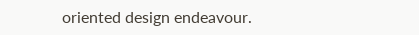oriented design endeavour.